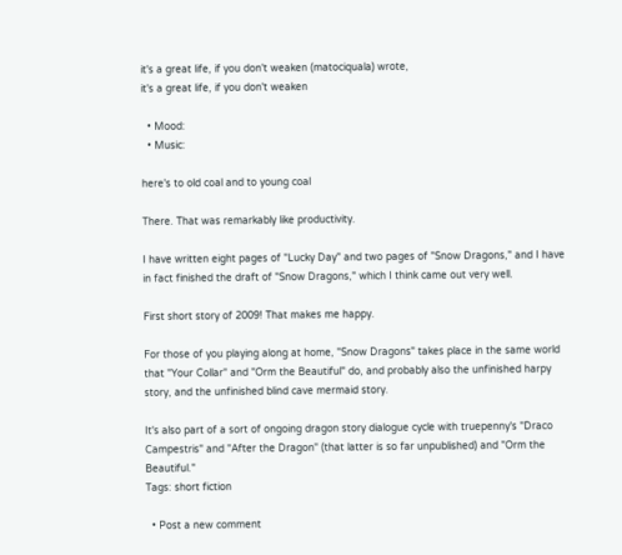it's a great life, if you don't weaken (matociquala) wrote,
it's a great life, if you don't weaken

  • Mood:
  • Music:

here's to old coal and to young coal

There. That was remarkably like productivity.

I have written eight pages of "Lucky Day" and two pages of "Snow Dragons," and I have in fact finished the draft of "Snow Dragons," which I think came out very well.

First short story of 2009! That makes me happy.

For those of you playing along at home, "Snow Dragons" takes place in the same world that "Your Collar" and "Orm the Beautiful" do, and probably also the unfinished harpy story, and the unfinished blind cave mermaid story.

It's also part of a sort of ongoing dragon story dialogue cycle with truepenny's "Draco Campestris" and "After the Dragon" (that latter is so far unpublished) and "Orm the Beautiful."
Tags: short fiction

  • Post a new comment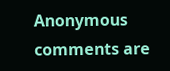Anonymous comments are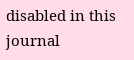disabled in this journal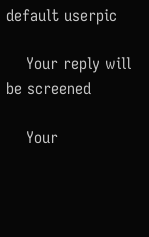default userpic

    Your reply will be screened

    Your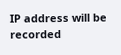IP address will be recorded